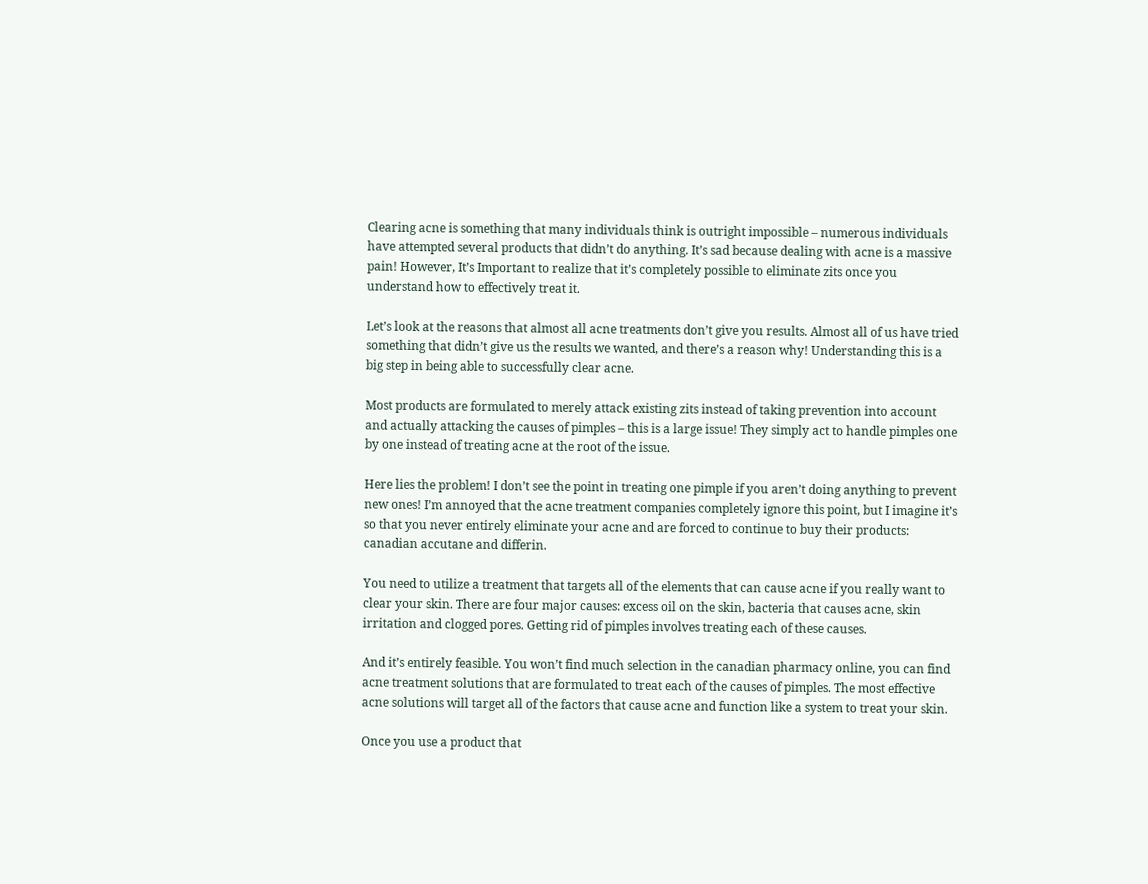Clearing acne is something that many individuals think is outright impossible – numerous individuals have attempted several products that didn’t do anything. It’s sad because dealing with acne is a massive pain! However, It’s Important to realize that it’s completely possible to eliminate zits once you understand how to effectively treat it.

Let’s look at the reasons that almost all acne treatments don’t give you results. Almost all of us have tried something that didn’t give us the results we wanted, and there’s a reason why! Understanding this is a big step in being able to successfully clear acne.

Most products are formulated to merely attack existing zits instead of taking prevention into account and actually attacking the causes of pimples – this is a large issue! They simply act to handle pimples one by one instead of treating acne at the root of the issue.

Here lies the problem! I don’t see the point in treating one pimple if you aren’t doing anything to prevent new ones! I’m annoyed that the acne treatment companies completely ignore this point, but I imagine it’s so that you never entirely eliminate your acne and are forced to continue to buy their products: canadian accutane and differin.

You need to utilize a treatment that targets all of the elements that can cause acne if you really want to clear your skin. There are four major causes: excess oil on the skin, bacteria that causes acne, skin irritation and clogged pores. Getting rid of pimples involves treating each of these causes.

And it’s entirely feasible. You won’t find much selection in the canadian pharmacy online, you can find acne treatment solutions that are formulated to treat each of the causes of pimples. The most effective acne solutions will target all of the factors that cause acne and function like a system to treat your skin.

Once you use a product that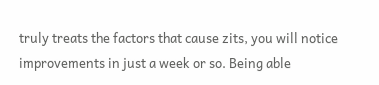truly treats the factors that cause zits, you will notice improvements in just a week or so. Being able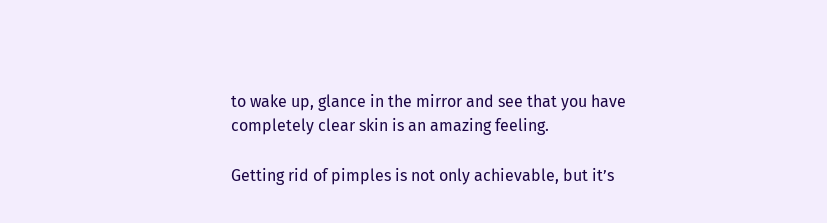to wake up, glance in the mirror and see that you have completely clear skin is an amazing feeling.

Getting rid of pimples is not only achievable, but it’s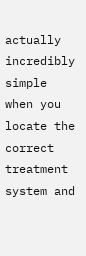actually incredibly simple when you locate the correct treatment system and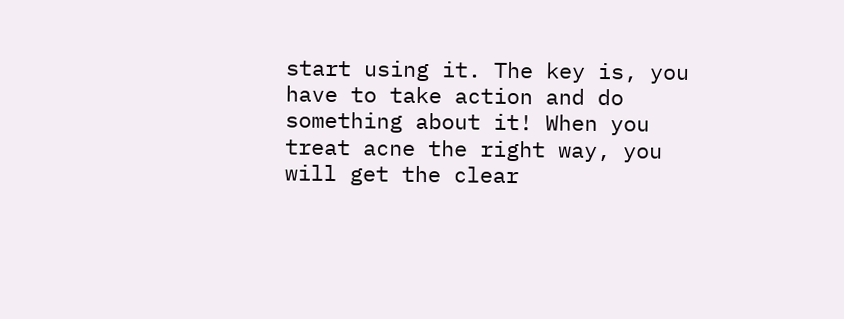start using it. The key is, you have to take action and do something about it! When you treat acne the right way, you will get the clear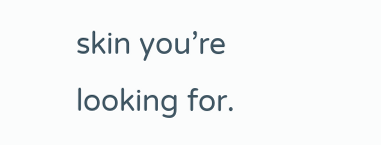skin you’re looking for.